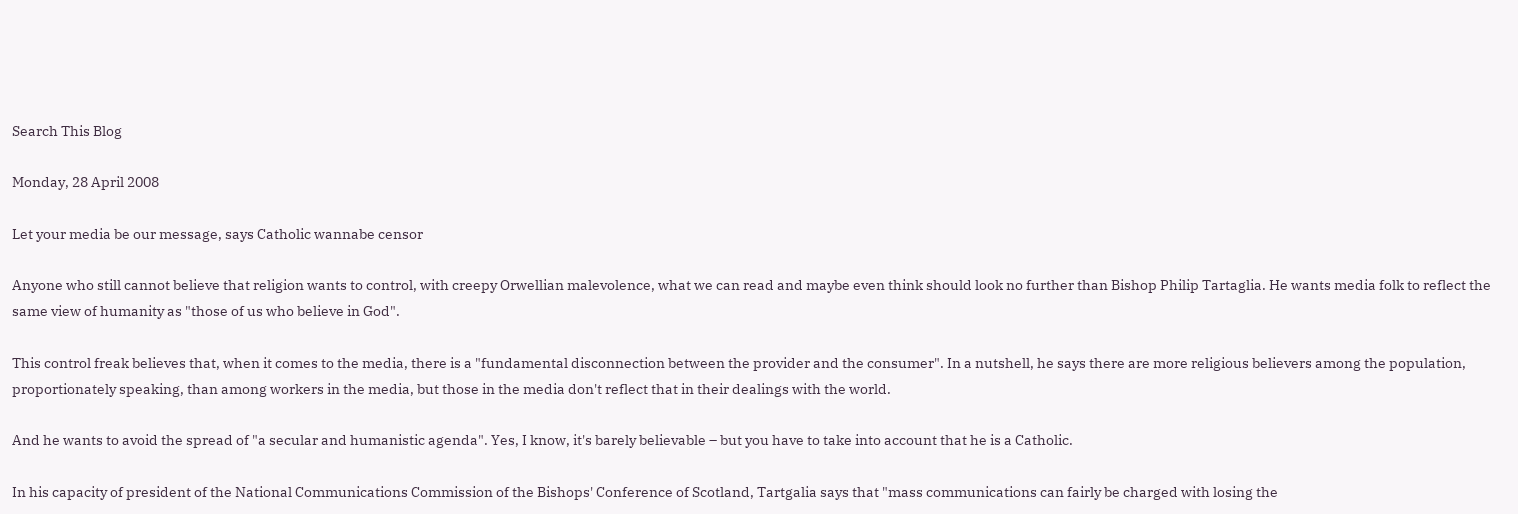Search This Blog

Monday, 28 April 2008

Let your media be our message, says Catholic wannabe censor

Anyone who still cannot believe that religion wants to control, with creepy Orwellian malevolence, what we can read and maybe even think should look no further than Bishop Philip Tartaglia. He wants media folk to reflect the same view of humanity as "those of us who believe in God".

This control freak believes that, when it comes to the media, there is a "fundamental disconnection between the provider and the consumer". In a nutshell, he says there are more religious believers among the population, proportionately speaking, than among workers in the media, but those in the media don't reflect that in their dealings with the world.

And he wants to avoid the spread of "a secular and humanistic agenda". Yes, I know, it's barely believable – but you have to take into account that he is a Catholic.

In his capacity of president of the National Communications Commission of the Bishops' Conference of Scotland, Tartgalia says that "mass communications can fairly be charged with losing the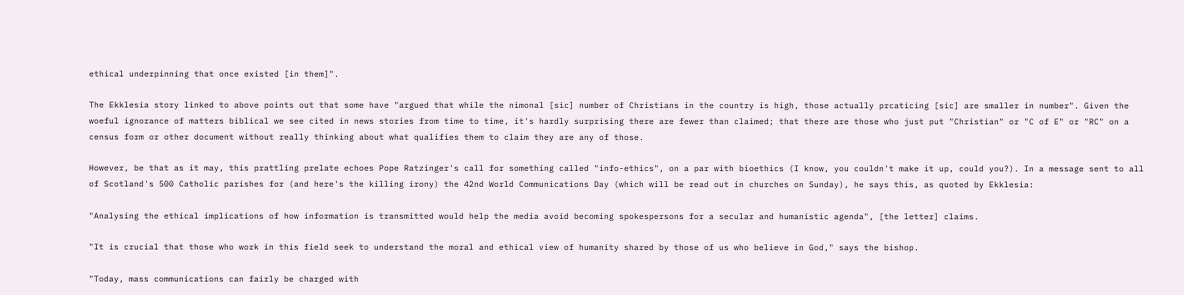ethical underpinning that once existed [in them]".

The Ekklesia story linked to above points out that some have "argued that while the nimonal [sic] number of Christians in the country is high, those actually prcaticing [sic] are smaller in number". Given the woeful ignorance of matters biblical we see cited in news stories from time to time, it's hardly surprising there are fewer than claimed; that there are those who just put "Christian" or "C of E" or "RC" on a census form or other document without really thinking about what qualifies them to claim they are any of those.

However, be that as it may, this prattling prelate echoes Pope Ratzinger's call for something called "info-ethics", on a par with bioethics (I know, you couldn't make it up, could you?). In a message sent to all of Scotland's 500 Catholic parishes for (and here's the killing irony) the 42nd World Communications Day (which will be read out in churches on Sunday), he says this, as quoted by Ekklesia:

"Analysing the ethical implications of how information is transmitted would help the media avoid becoming spokespersons for a secular and humanistic agenda", [the letter] claims.

"It is crucial that those who work in this field seek to understand the moral and ethical view of humanity shared by those of us who believe in God," says the bishop.

"Today, mass communications can fairly be charged with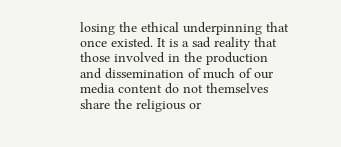losing the ethical underpinning that once existed. It is a sad reality that those involved in the production and dissemination of much of our media content do not themselves share the religious or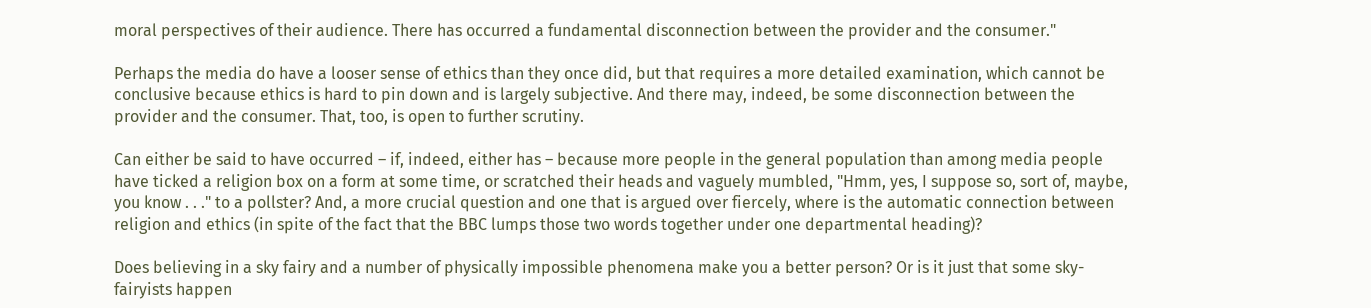moral perspectives of their audience. There has occurred a fundamental disconnection between the provider and the consumer."

Perhaps the media do have a looser sense of ethics than they once did, but that requires a more detailed examination, which cannot be conclusive because ethics is hard to pin down and is largely subjective. And there may, indeed, be some disconnection between the provider and the consumer. That, too, is open to further scrutiny.

Can either be said to have occurred – if, indeed, either has – because more people in the general population than among media people have ticked a religion box on a form at some time, or scratched their heads and vaguely mumbled, "Hmm, yes, I suppose so, sort of, maybe, you know . . ." to a pollster? And, a more crucial question and one that is argued over fiercely, where is the automatic connection between religion and ethics (in spite of the fact that the BBC lumps those two words together under one departmental heading)?

Does believing in a sky fairy and a number of physically impossible phenomena make you a better person? Or is it just that some sky-fairyists happen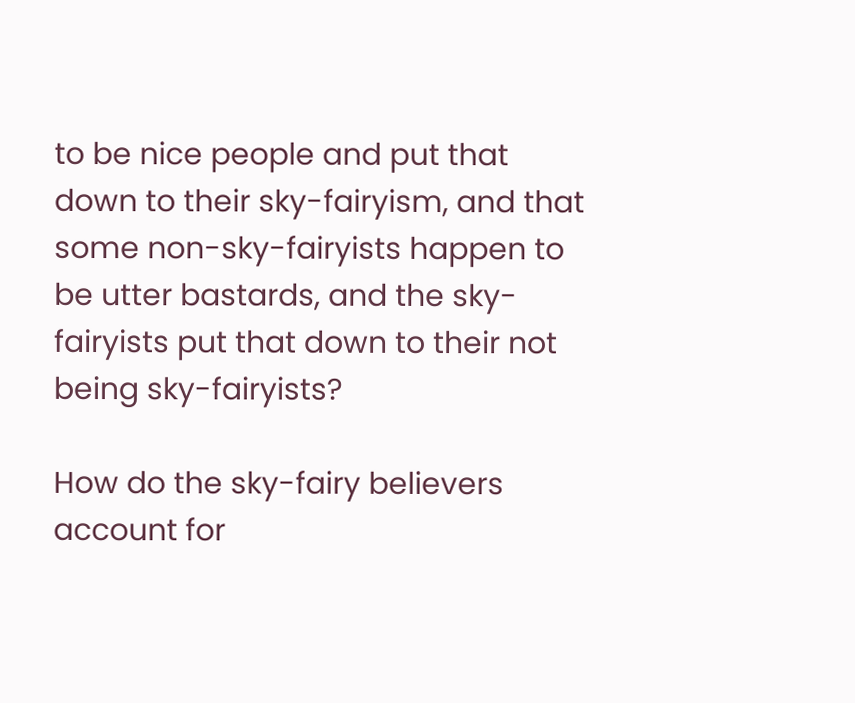to be nice people and put that down to their sky-fairyism, and that some non-sky-fairyists happen to be utter bastards, and the sky-fairyists put that down to their not being sky-fairyists?

How do the sky-fairy believers account for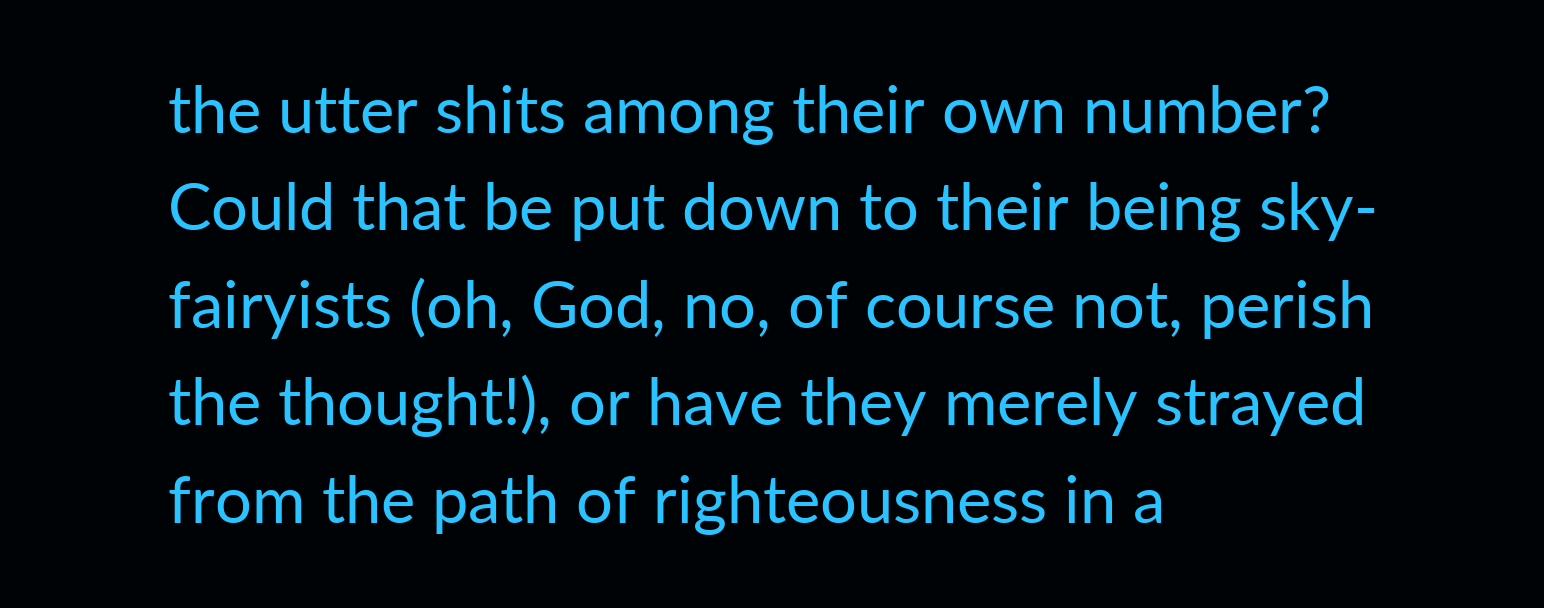the utter shits among their own number? Could that be put down to their being sky-fairyists (oh, God, no, of course not, perish the thought!), or have they merely strayed from the path of righteousness in a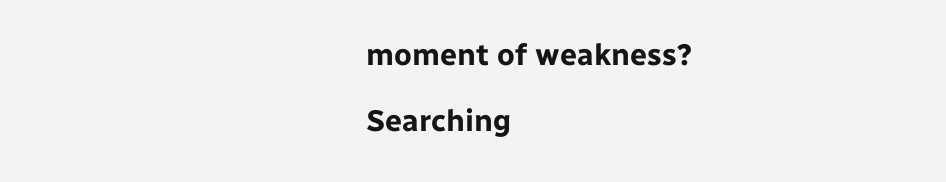moment of weakness?

Searching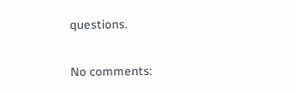questions.

No comments: